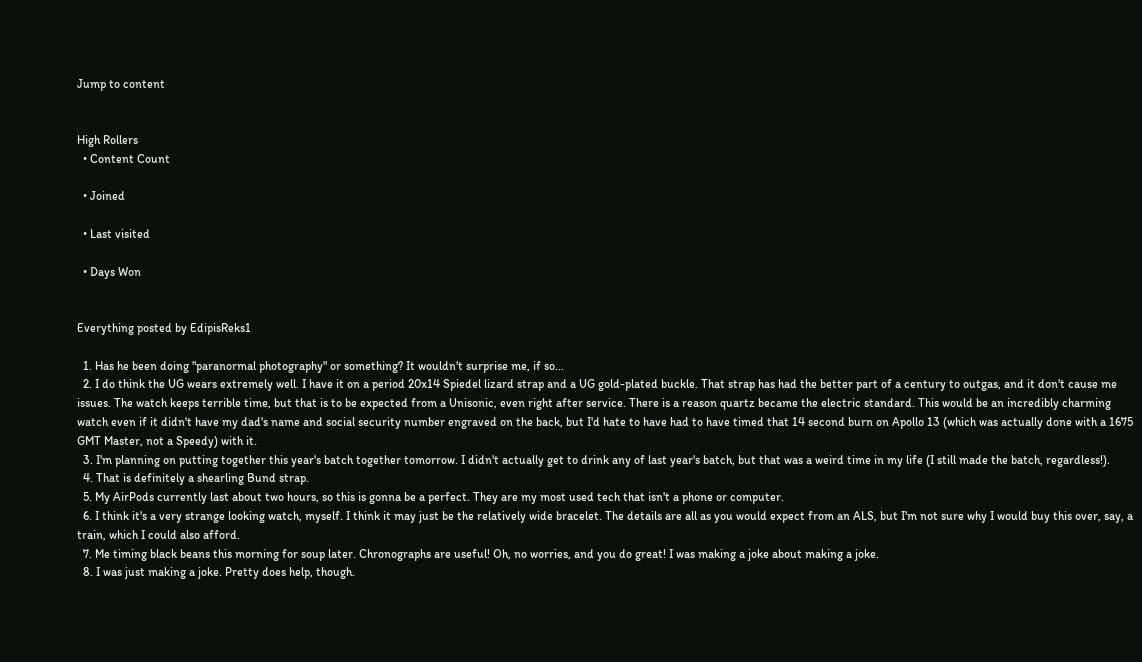Jump to content


High Rollers
  • Content Count

  • Joined

  • Last visited

  • Days Won


Everything posted by EdipisReks1

  1. Has he been doing "paranormal photography" or something? It wouldn't surprise me, if so...
  2. I do think the UG wears extremely well. I have it on a period 20x14 Spiedel lizard strap and a UG gold-plated buckle. That strap has had the better part of a century to outgas, and it don't cause me issues. The watch keeps terrible time, but that is to be expected from a Unisonic, even right after service. There is a reason quartz became the electric standard. This would be an incredibly charming watch even if it didn't have my dad's name and social security number engraved on the back, but I'd hate to have had to have timed that 14 second burn on Apollo 13 (which was actually done with a 1675 GMT Master, not a Speedy) with it.
  3. I'm planning on putting together this year's batch together tomorrow. I didn't actually get to drink any of last year's batch, but that was a weird time in my life (I still made the batch, regardless!).
  4. That is definitely a shearling Bund strap.
  5. My AirPods currently last about two hours, so this is gonna be a perfect. They are my most used tech that isn't a phone or computer.
  6. I think it's a very strange looking watch, myself. I think it may just be the relatively wide bracelet. The details are all as you would expect from an ALS, but I'm not sure why I would buy this over, say, a train, which I could also afford.
  7. Me timing black beans this morning for soup later. Chronographs are useful! Oh, no worries, and you do great! I was making a joke about making a joke.
  8. I was just making a joke. Pretty does help, though.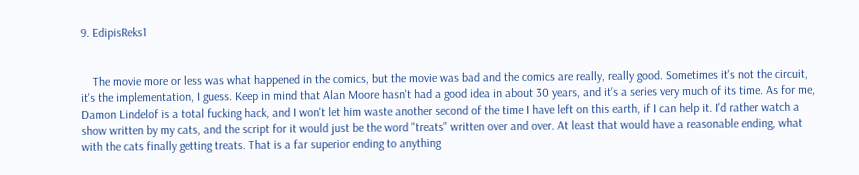9. EdipisReks1


    The movie more or less was what happened in the comics, but the movie was bad and the comics are really, really good. Sometimes it's not the circuit, it's the implementation, I guess. Keep in mind that Alan Moore hasn't had a good idea in about 30 years, and it's a series very much of its time. As for me, Damon Lindelof is a total fucking hack, and I won't let him waste another second of the time I have left on this earth, if I can help it. I'd rather watch a show written by my cats, and the script for it would just be the word "treats" written over and over. At least that would have a reasonable ending, what with the cats finally getting treats. That is a far superior ending to anything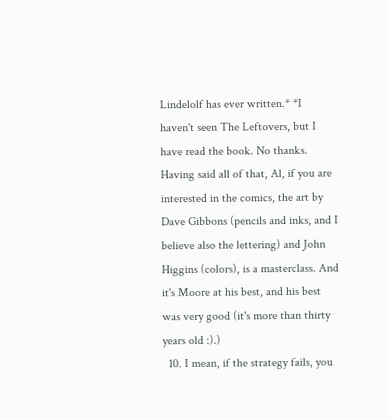Lindelolf has ever written.* *I haven't seen The Leftovers, but I have read the book. No thanks. Having said all of that, Al, if you are interested in the comics, the art by Dave Gibbons (pencils and inks, and I believe also the lettering) and John Higgins (colors), is a masterclass. And it's Moore at his best, and his best was very good (it's more than thirty years old :).)
  10. I mean, if the strategy fails, you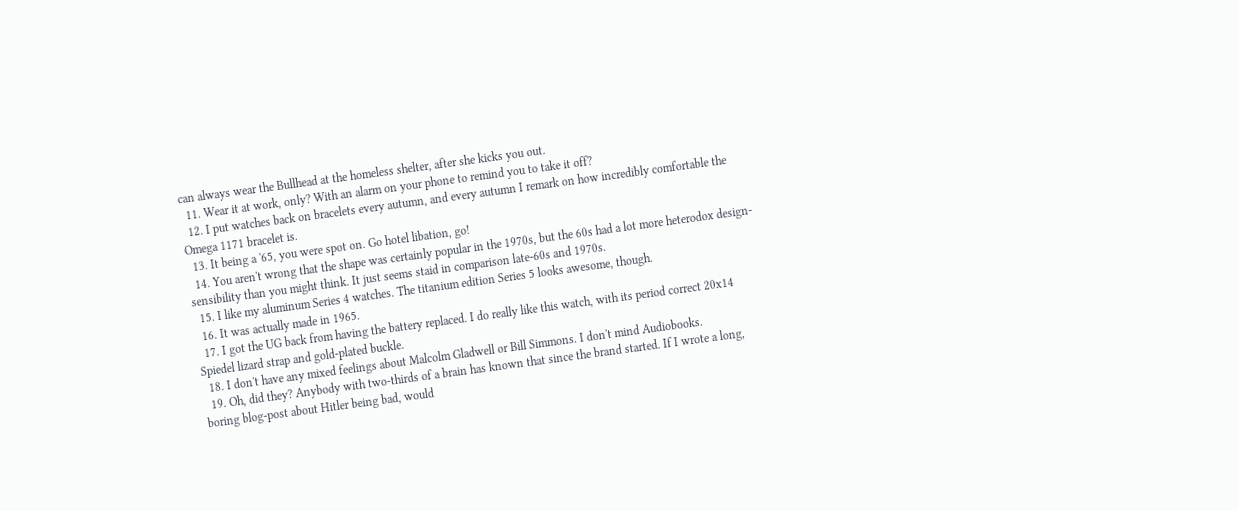can always wear the Bullhead at the homeless shelter, after she kicks you out.
  11. Wear it at work, only? With an alarm on your phone to remind you to take it off?
  12. I put watches back on bracelets every autumn, and every autumn I remark on how incredibly comfortable the Omega 1171 bracelet is.
  13. It being a '65, you were spot on. Go hotel libation, go!
  14. You aren't wrong that the shape was certainly popular in the 1970s, but the 60s had a lot more heterodox design-sensibility than you might think. It just seems staid in comparison late-60s and 1970s.
  15. I like my aluminum Series 4 watches. The titanium edition Series 5 looks awesome, though.
  16. It was actually made in 1965.
  17. I got the UG back from having the battery replaced. I do really like this watch, with its period correct 20x14 Spiedel lizard strap and gold-plated buckle.
  18. I don't have any mixed feelings about Malcolm Gladwell or Bill Simmons. I don't mind Audiobooks.
  19. Oh, did they? Anybody with two-thirds of a brain has known that since the brand started. If I wrote a long, boring blog-post about Hitler being bad, would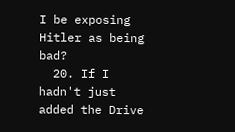I be exposing Hitler as being bad?
  20. If I hadn't just added the Drive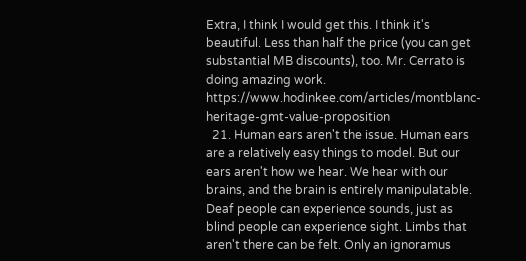Extra, I think I would get this. I think it's beautiful. Less than half the price (you can get substantial MB discounts), too. Mr. Cerrato is doing amazing work. https://www.hodinkee.com/articles/montblanc-heritage-gmt-value-proposition
  21. Human ears aren't the issue. Human ears are a relatively easy things to model. But our ears aren't how we hear. We hear with our brains, and the brain is entirely manipulatable. Deaf people can experience sounds, just as blind people can experience sight. Limbs that aren't there can be felt. Only an ignoramus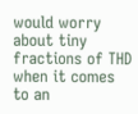would worry about tiny fractions of THD when it comes to an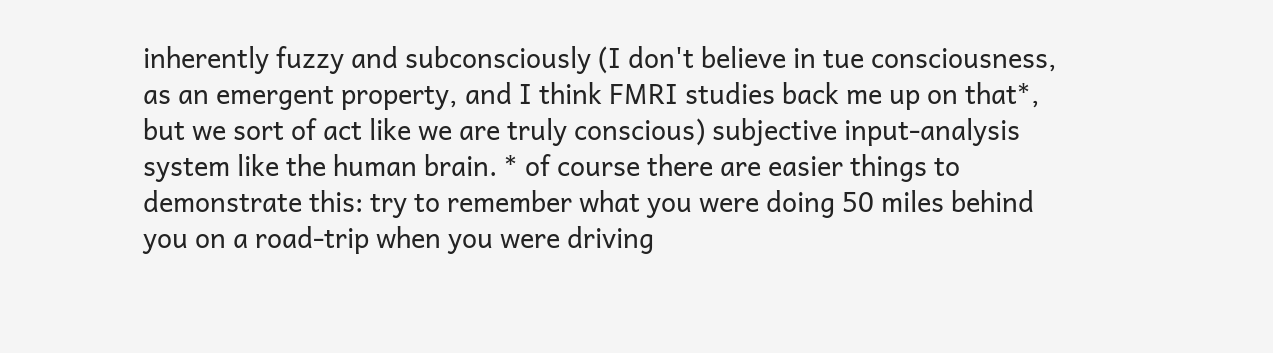inherently fuzzy and subconsciously (I don't believe in tue consciousness, as an emergent property, and I think FMRI studies back me up on that*, but we sort of act like we are truly conscious) subjective input-analysis system like the human brain. * of course there are easier things to demonstrate this: try to remember what you were doing 50 miles behind you on a road-trip when you were driving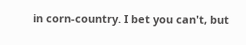in corn-country. I bet you can't, but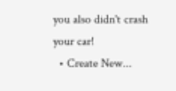you also didn't crash your car!
  • Create New...